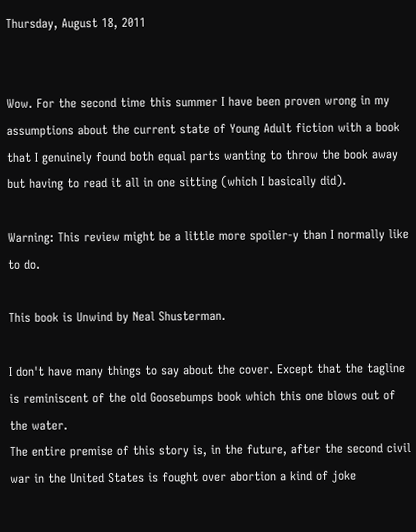Thursday, August 18, 2011


Wow. For the second time this summer I have been proven wrong in my assumptions about the current state of Young Adult fiction with a book that I genuinely found both equal parts wanting to throw the book away but having to read it all in one sitting (which I basically did).

Warning: This review might be a little more spoiler-y than I normally like to do.

This book is Unwind by Neal Shusterman.

I don't have many things to say about the cover. Except that the tagline is reminiscent of the old Goosebumps book which this one blows out of the water.
The entire premise of this story is, in the future, after the second civil war in the United States is fought over abortion a kind of joke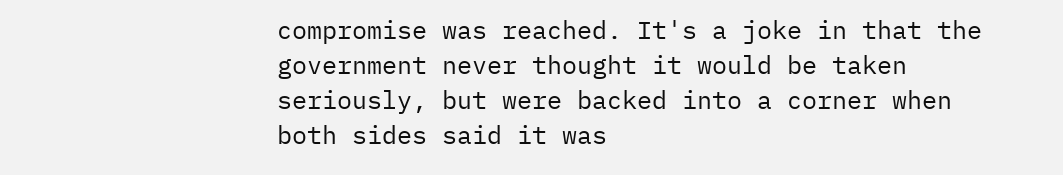compromise was reached. It's a joke in that the government never thought it would be taken seriously, but were backed into a corner when both sides said it was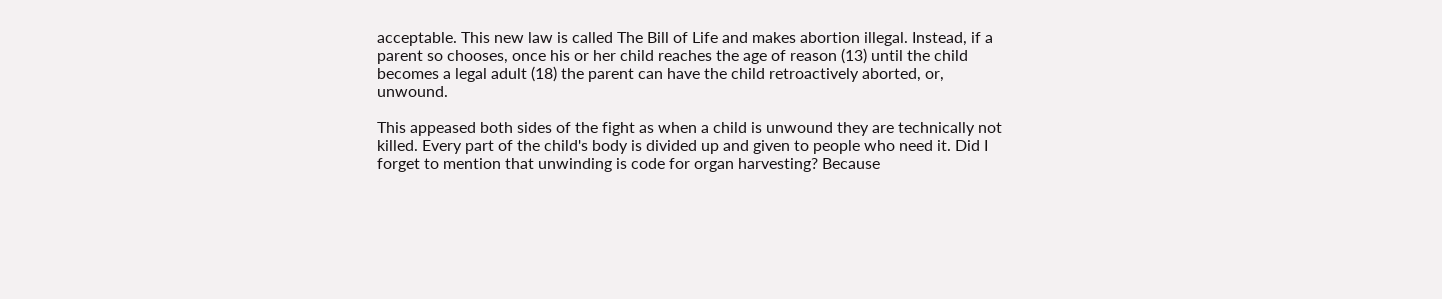acceptable. This new law is called The Bill of Life and makes abortion illegal. Instead, if a parent so chooses, once his or her child reaches the age of reason (13) until the child becomes a legal adult (18) the parent can have the child retroactively aborted, or, unwound.

This appeased both sides of the fight as when a child is unwound they are technically not killed. Every part of the child's body is divided up and given to people who need it. Did I forget to mention that unwinding is code for organ harvesting? Because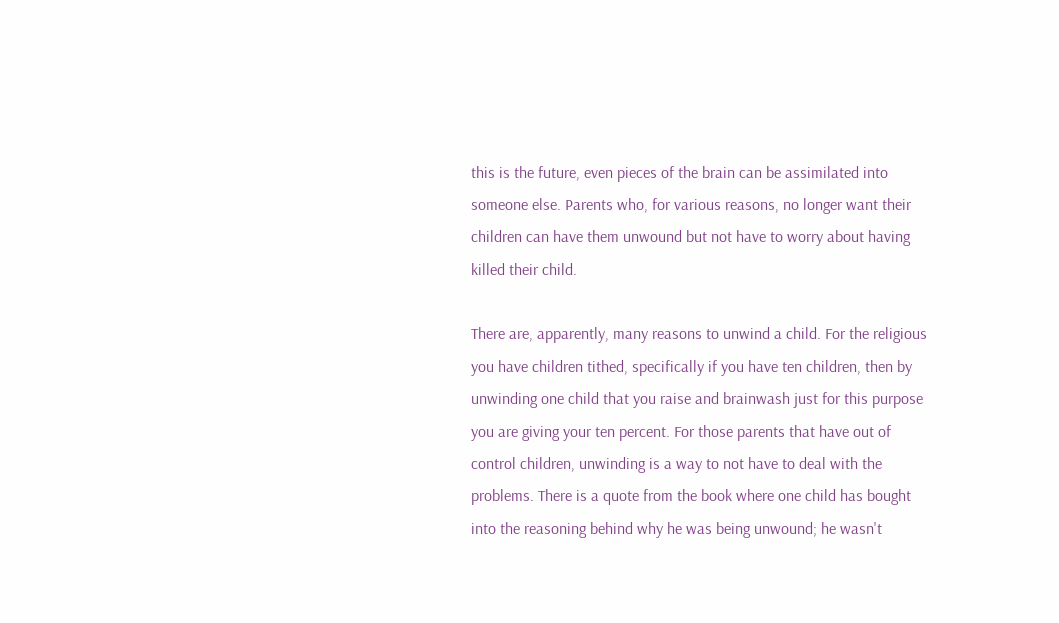this is the future, even pieces of the brain can be assimilated into someone else. Parents who, for various reasons, no longer want their children can have them unwound but not have to worry about having killed their child.

There are, apparently, many reasons to unwind a child. For the religious you have children tithed, specifically if you have ten children, then by unwinding one child that you raise and brainwash just for this purpose you are giving your ten percent. For those parents that have out of control children, unwinding is a way to not have to deal with the problems. There is a quote from the book where one child has bought into the reasoning behind why he was being unwound; he wasn't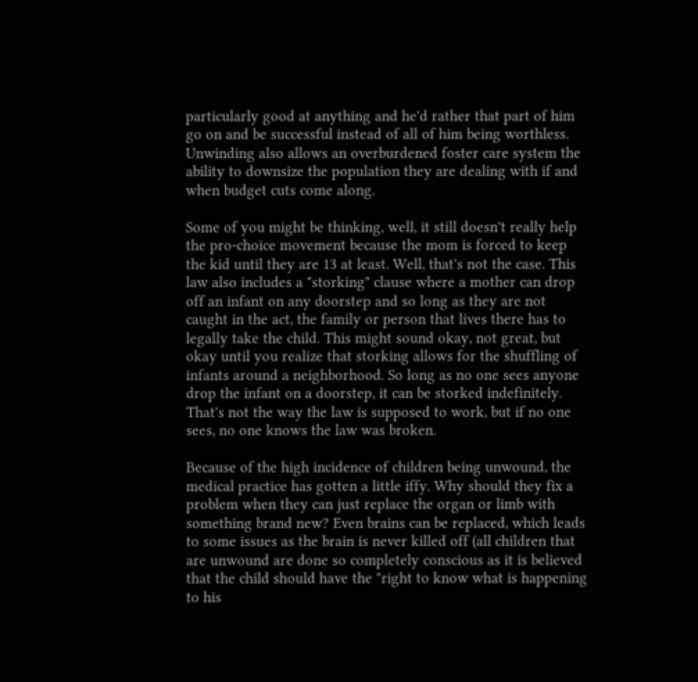particularly good at anything and he'd rather that part of him go on and be successful instead of all of him being worthless. Unwinding also allows an overburdened foster care system the ability to downsize the population they are dealing with if and when budget cuts come along.

Some of you might be thinking, well, it still doesn't really help the pro-choice movement because the mom is forced to keep the kid until they are 13 at least. Well, that's not the case. This law also includes a "storking" clause where a mother can drop off an infant on any doorstep and so long as they are not caught in the act, the family or person that lives there has to legally take the child. This might sound okay, not great, but okay until you realize that storking allows for the shuffling of infants around a neighborhood. So long as no one sees anyone drop the infant on a doorstep, it can be storked indefinitely. That's not the way the law is supposed to work, but if no one sees, no one knows the law was broken.

Because of the high incidence of children being unwound, the medical practice has gotten a little iffy. Why should they fix a problem when they can just replace the organ or limb with something brand new? Even brains can be replaced, which leads to some issues as the brain is never killed off (all children that are unwound are done so completely conscious as it is believed that the child should have the "right to know what is happening to his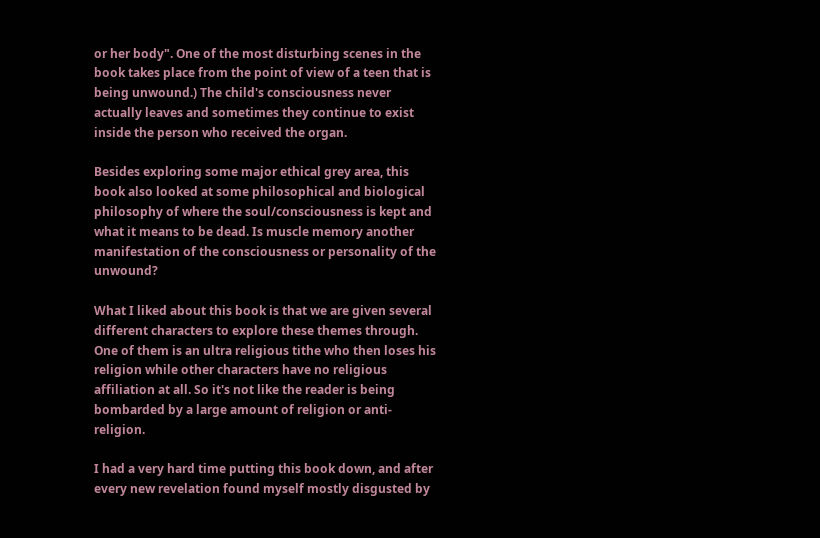or her body". One of the most disturbing scenes in the book takes place from the point of view of a teen that is being unwound.) The child's consciousness never actually leaves and sometimes they continue to exist inside the person who received the organ.

Besides exploring some major ethical grey area, this book also looked at some philosophical and biological philosophy of where the soul/consciousness is kept and what it means to be dead. Is muscle memory another manifestation of the consciousness or personality of the unwound?

What I liked about this book is that we are given several different characters to explore these themes through. One of them is an ultra religious tithe who then loses his religion while other characters have no religious affiliation at all. So it's not like the reader is being bombarded by a large amount of religion or anti-religion.

I had a very hard time putting this book down, and after every new revelation found myself mostly disgusted by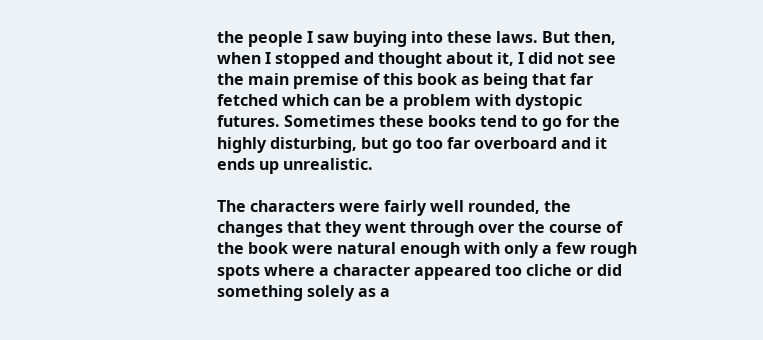the people I saw buying into these laws. But then, when I stopped and thought about it, I did not see the main premise of this book as being that far fetched which can be a problem with dystopic futures. Sometimes these books tend to go for the highly disturbing, but go too far overboard and it ends up unrealistic.

The characters were fairly well rounded, the changes that they went through over the course of the book were natural enough with only a few rough spots where a character appeared too cliche or did something solely as a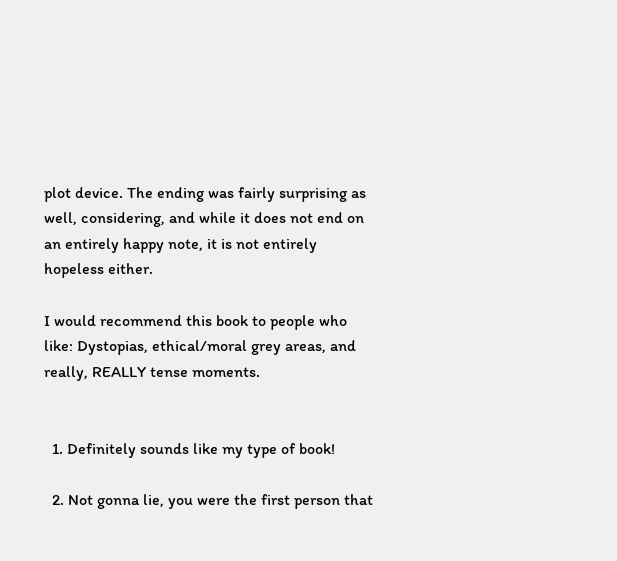plot device. The ending was fairly surprising as well, considering, and while it does not end on an entirely happy note, it is not entirely hopeless either.

I would recommend this book to people who like: Dystopias, ethical/moral grey areas, and really, REALLY tense moments.


  1. Definitely sounds like my type of book!

  2. Not gonna lie, you were the first person that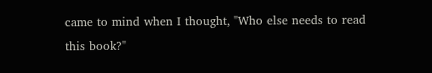came to mind when I thought, "Who else needs to read this book?"